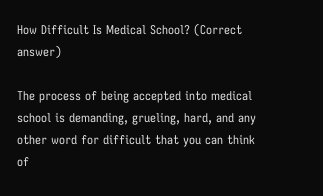How Difficult Is Medical School? (Correct answer)

The process of being accepted into medical school is demanding, grueling, hard, and any other word for difficult that you can think of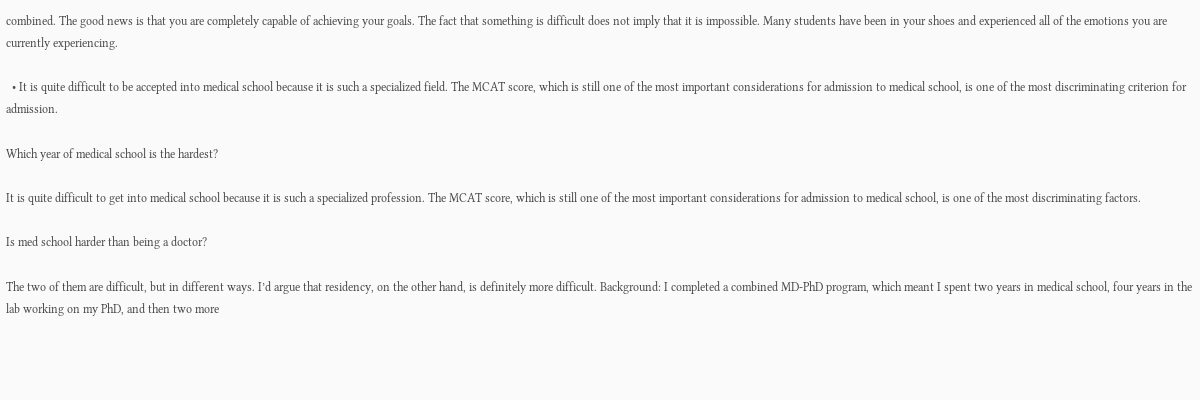combined. The good news is that you are completely capable of achieving your goals. The fact that something is difficult does not imply that it is impossible. Many students have been in your shoes and experienced all of the emotions you are currently experiencing.

  • It is quite difficult to be accepted into medical school because it is such a specialized field. The MCAT score, which is still one of the most important considerations for admission to medical school, is one of the most discriminating criterion for admission.

Which year of medical school is the hardest?

It is quite difficult to get into medical school because it is such a specialized profession. The MCAT score, which is still one of the most important considerations for admission to medical school, is one of the most discriminating factors.

Is med school harder than being a doctor?

The two of them are difficult, but in different ways. I’d argue that residency, on the other hand, is definitely more difficult. Background: I completed a combined MD-PhD program, which meant I spent two years in medical school, four years in the lab working on my PhD, and then two more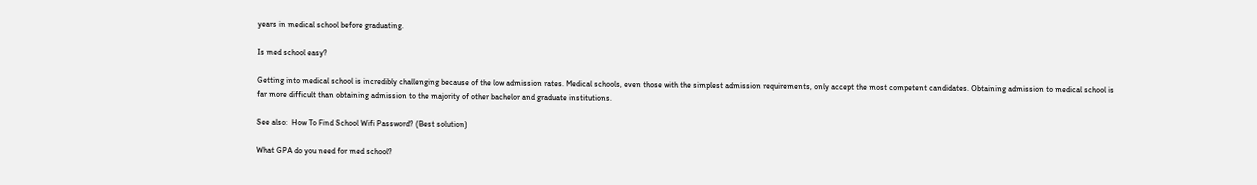years in medical school before graduating.

Is med school easy?

Getting into medical school is incredibly challenging because of the low admission rates. Medical schools, even those with the simplest admission requirements, only accept the most competent candidates. Obtaining admission to medical school is far more difficult than obtaining admission to the majority of other bachelor and graduate institutions.

See also:  How To Find School Wifi Password? (Best solution)

What GPA do you need for med school?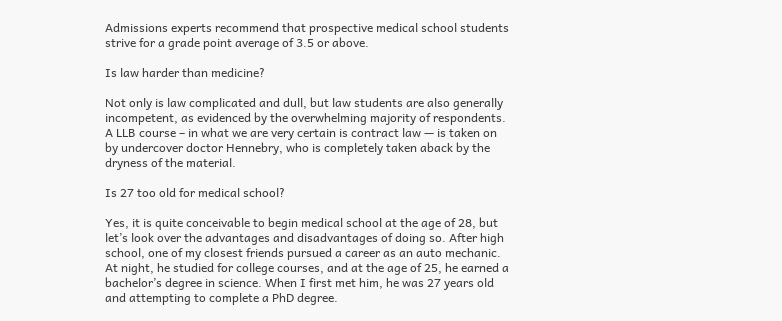Admissions experts recommend that prospective medical school students strive for a grade point average of 3.5 or above.

Is law harder than medicine?

Not only is law complicated and dull, but law students are also generally incompetent, as evidenced by the overwhelming majority of respondents. A LLB course – in what we are very certain is contract law — is taken on by undercover doctor Hennebry, who is completely taken aback by the dryness of the material.

Is 27 too old for medical school?

Yes, it is quite conceivable to begin medical school at the age of 28, but let’s look over the advantages and disadvantages of doing so. After high school, one of my closest friends pursued a career as an auto mechanic. At night, he studied for college courses, and at the age of 25, he earned a bachelor’s degree in science. When I first met him, he was 27 years old and attempting to complete a PhD degree.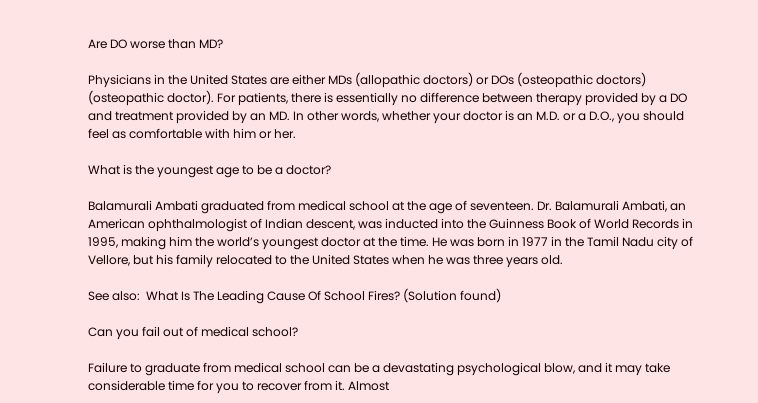Are DO worse than MD?

Physicians in the United States are either MDs (allopathic doctors) or DOs (osteopathic doctors) (osteopathic doctor). For patients, there is essentially no difference between therapy provided by a DO and treatment provided by an MD. In other words, whether your doctor is an M.D. or a D.O., you should feel as comfortable with him or her.

What is the youngest age to be a doctor?

Balamurali Ambati graduated from medical school at the age of seventeen. Dr. Balamurali Ambati, an American ophthalmologist of Indian descent, was inducted into the Guinness Book of World Records in 1995, making him the world’s youngest doctor at the time. He was born in 1977 in the Tamil Nadu city of Vellore, but his family relocated to the United States when he was three years old.

See also:  What Is The Leading Cause Of School Fires? (Solution found)

Can you fail out of medical school?

Failure to graduate from medical school can be a devastating psychological blow, and it may take considerable time for you to recover from it. Almost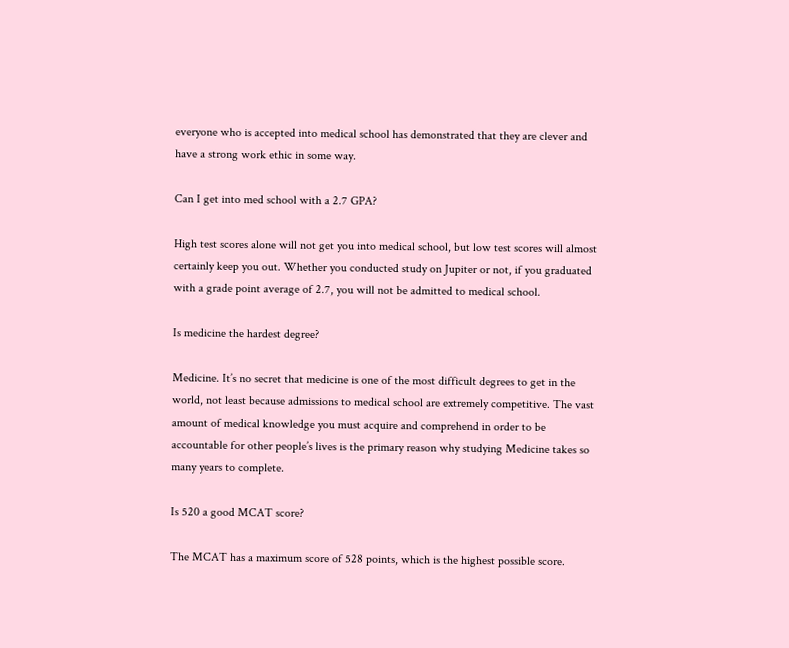everyone who is accepted into medical school has demonstrated that they are clever and have a strong work ethic in some way.

Can I get into med school with a 2.7 GPA?

High test scores alone will not get you into medical school, but low test scores will almost certainly keep you out. Whether you conducted study on Jupiter or not, if you graduated with a grade point average of 2.7, you will not be admitted to medical school.

Is medicine the hardest degree?

Medicine. It’s no secret that medicine is one of the most difficult degrees to get in the world, not least because admissions to medical school are extremely competitive. The vast amount of medical knowledge you must acquire and comprehend in order to be accountable for other people’s lives is the primary reason why studying Medicine takes so many years to complete.

Is 520 a good MCAT score?

The MCAT has a maximum score of 528 points, which is the highest possible score.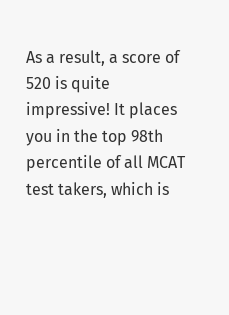As a result, a score of 520 is quite impressive! It places you in the top 98th percentile of all MCAT test takers, which is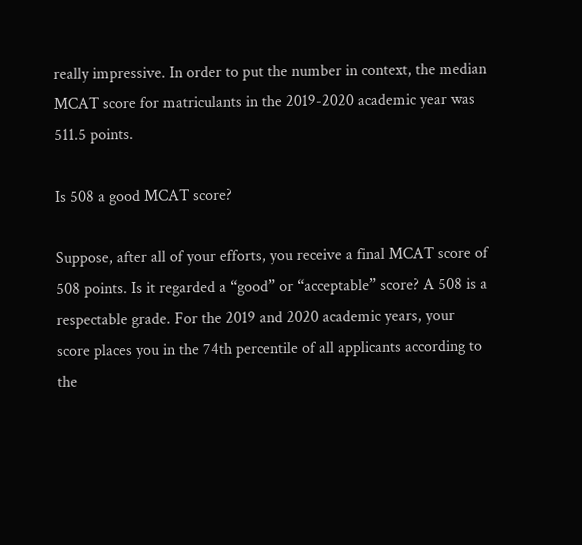really impressive. In order to put the number in context, the median MCAT score for matriculants in the 2019-2020 academic year was 511.5 points.

Is 508 a good MCAT score?

Suppose, after all of your efforts, you receive a final MCAT score of 508 points. Is it regarded a “good” or “acceptable” score? A 508 is a respectable grade. For the 2019 and 2020 academic years, your score places you in the 74th percentile of all applicants according to the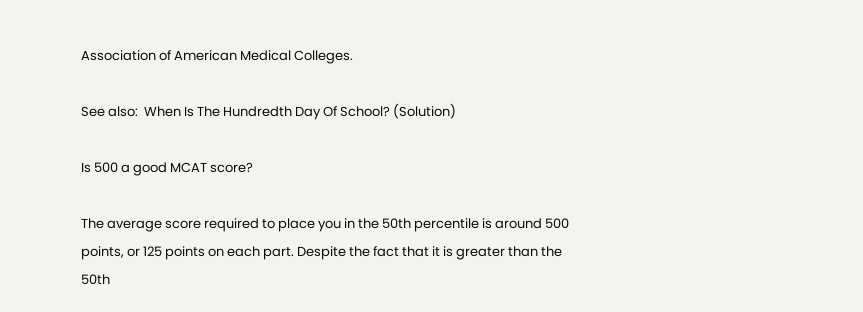Association of American Medical Colleges.

See also:  When Is The Hundredth Day Of School? (Solution)

Is 500 a good MCAT score?

The average score required to place you in the 50th percentile is around 500 points, or 125 points on each part. Despite the fact that it is greater than the 50th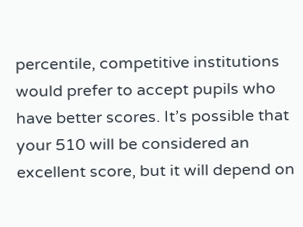percentile, competitive institutions would prefer to accept pupils who have better scores. It’s possible that your 510 will be considered an excellent score, but it will depend on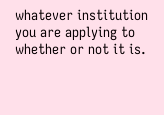whatever institution you are applying to whether or not it is.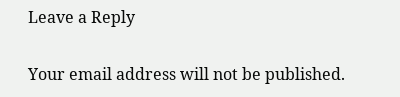Leave a Reply

Your email address will not be published.